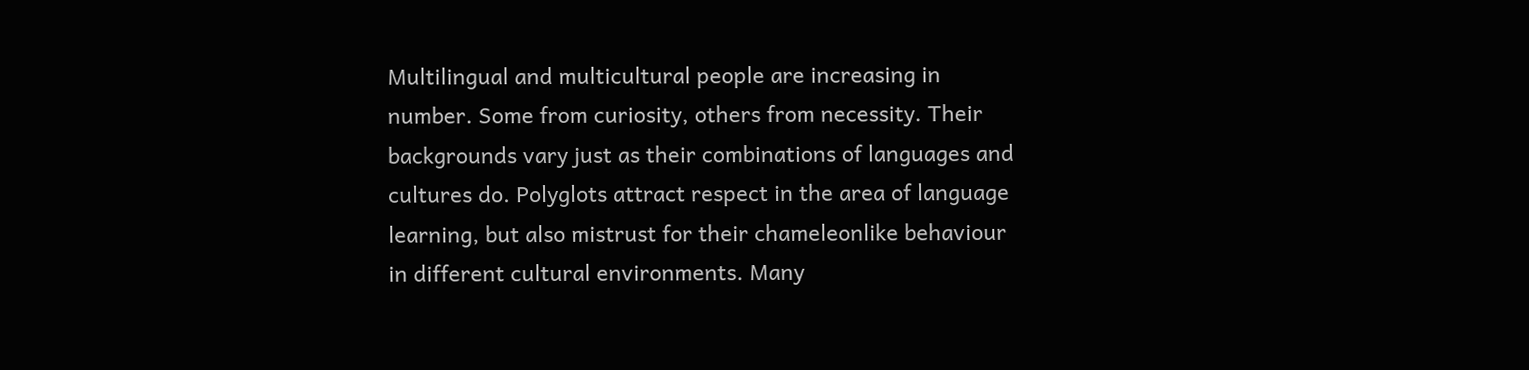Multilingual and multicultural people are increasing in number. Some from curiosity, others from necessity. Their backgrounds vary just as their combinations of languages and cultures do. Polyglots attract respect in the area of language learning, but also mistrust for their chameleonlike behaviour in different cultural environments. Many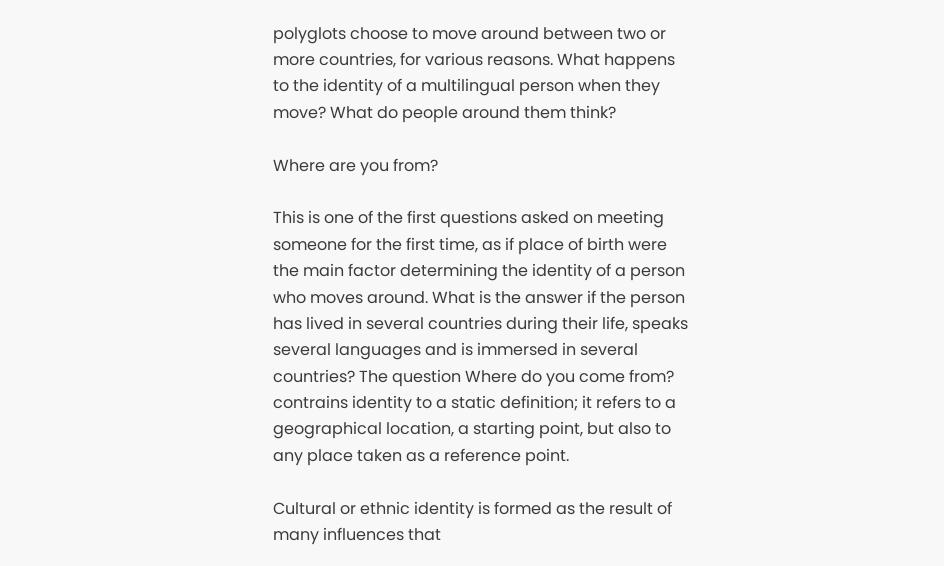polyglots choose to move around between two or more countries, for various reasons. What happens to the identity of a multilingual person when they move? What do people around them think?

Where are you from?

This is one of the first questions asked on meeting someone for the first time, as if place of birth were the main factor determining the identity of a person who moves around. What is the answer if the person has lived in several countries during their life, speaks several languages and is immersed in several countries? The question Where do you come from? contrains identity to a static definition; it refers to a geographical location, a starting point, but also to any place taken as a reference point.

Cultural or ethnic identity is formed as the result of many influences that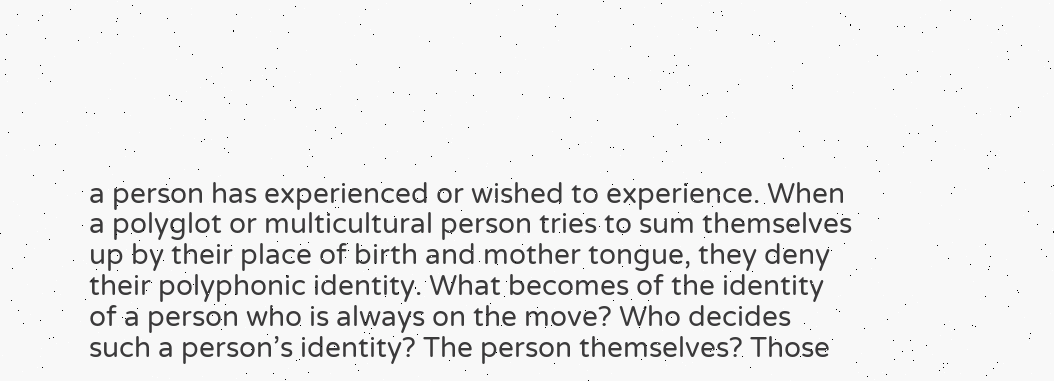a person has experienced or wished to experience. When a polyglot or multicultural person tries to sum themselves up by their place of birth and mother tongue, they deny their polyphonic identity. What becomes of the identity of a person who is always on the move? Who decides such a person’s identity? The person themselves? Those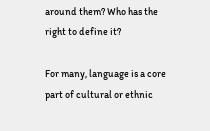around them? Who has the right to define it?

For many, language is a core part of cultural or ethnic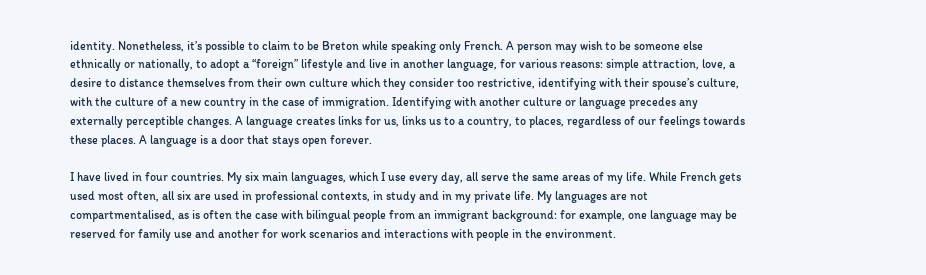identity. Nonetheless, it’s possible to claim to be Breton while speaking only French. A person may wish to be someone else ethnically or nationally, to adopt a “foreign” lifestyle and live in another language, for various reasons: simple attraction, love, a desire to distance themselves from their own culture which they consider too restrictive, identifying with their spouse’s culture, with the culture of a new country in the case of immigration. Identifying with another culture or language precedes any externally perceptible changes. A language creates links for us, links us to a country, to places, regardless of our feelings towards these places. A language is a door that stays open forever.

I have lived in four countries. My six main languages, which I use every day, all serve the same areas of my life. While French gets used most often, all six are used in professional contexts, in study and in my private life. My languages are not compartmentalised, as is often the case with bilingual people from an immigrant background: for example, one language may be reserved for family use and another for work scenarios and interactions with people in the environment.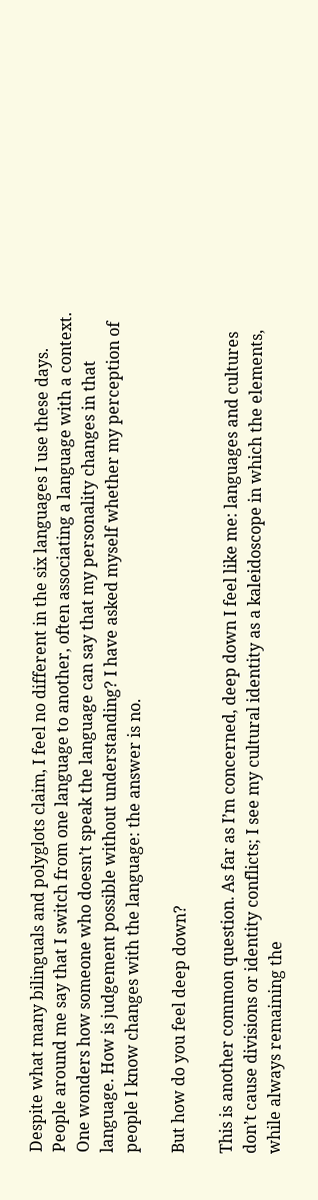Despite what many bilinguals and polyglots claim, I feel no different in the six languages I use these days. People around me say that I switch from one language to another, often associating a language with a context. One wonders how someone who doesn’t speak the language can say that my personality changes in that language. How is judgement possible without understanding? I have asked myself whether my perception of people I know changes with the language: the answer is no.

But how do you feel deep down?

This is another common question. As far as I’m concerned, deep down I feel like me: languages and cultures don’t cause divisions or identity conflicts; I see my cultural identity as a kaleidoscope in which the elements, while always remaining the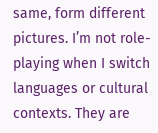same, form different pictures. I’m not role-playing when I switch languages or cultural contexts. They are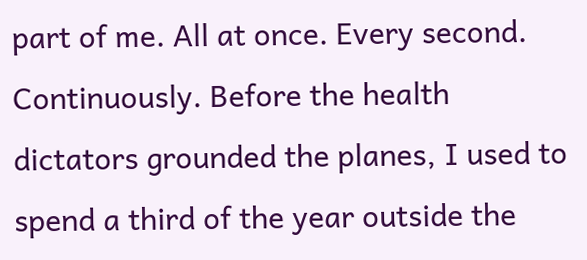part of me. All at once. Every second. Continuously. Before the health dictators grounded the planes, I used to spend a third of the year outside the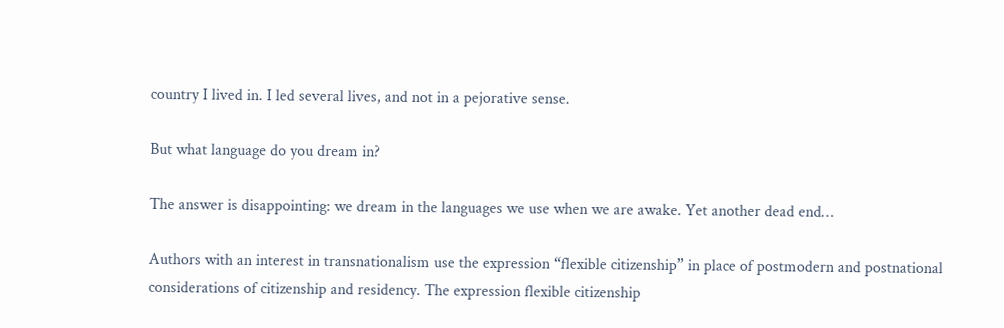country I lived in. I led several lives, and not in a pejorative sense.

But what language do you dream in?

The answer is disappointing: we dream in the languages we use when we are awake. Yet another dead end…

Authors with an interest in transnationalism use the expression “flexible citizenship” in place of postmodern and postnational considerations of citizenship and residency. The expression flexible citizenship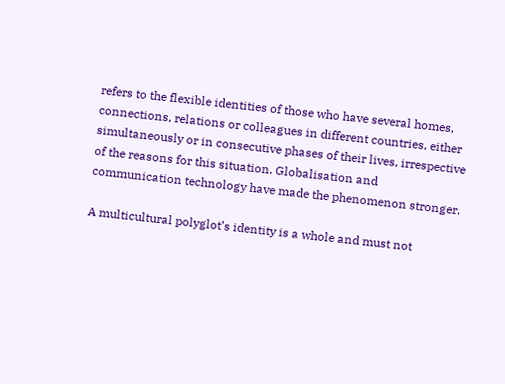refers to the flexible identities of those who have several homes, connections, relations or colleagues in different countries, either simultaneously or in consecutive phases of their lives, irrespective of the reasons for this situation. Globalisation and communication technology have made the phenomenon stronger.

A multicultural polyglot’s identity is a whole and must not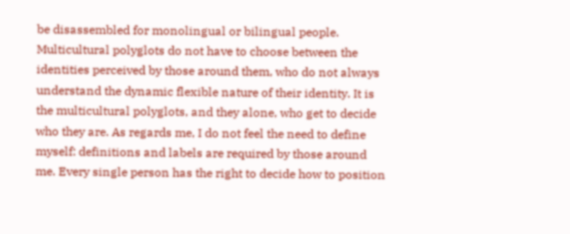be disassembled for monolingual or bilingual people. Multicultural polyglots do not have to choose between the identities perceived by those around them, who do not always understand the dynamic flexible nature of their identity. It is the multicultural polyglots, and they alone, who get to decide who they are. As regards me, I do not feel the need to define myself: definitions and labels are required by those around me. Every single person has the right to decide how to position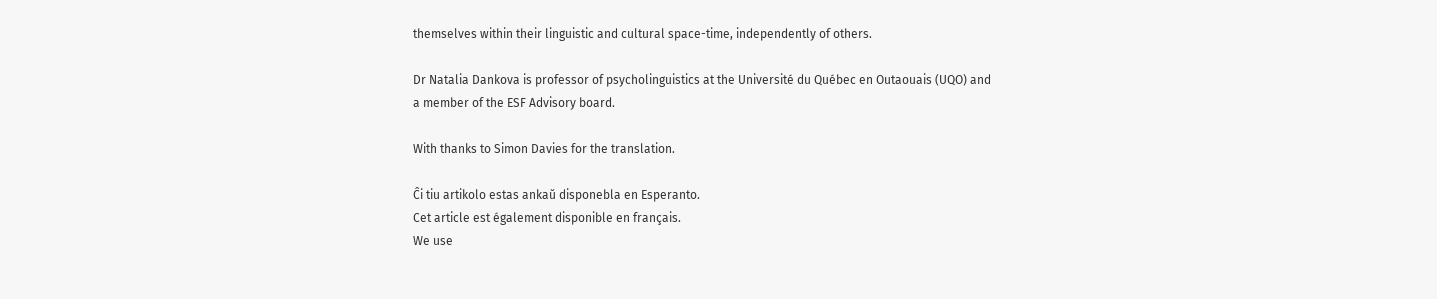themselves within their linguistic and cultural space-time, independently of others.

Dr Natalia Dankova is professor of psycholinguistics at the Université du Québec en Outaouais (UQO) and a member of the ESF Advisory board.

With thanks to Simon Davies for the translation.

Ĉi tiu artikolo estas ankaŭ disponebla en Esperanto.
Cet article est également disponible en français.
We use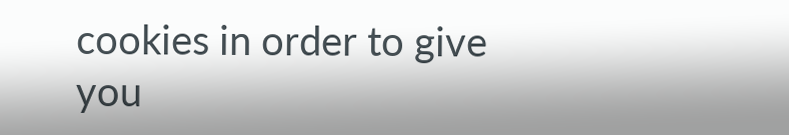cookies in order to give you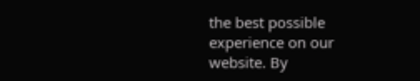the best possible experience on our website. By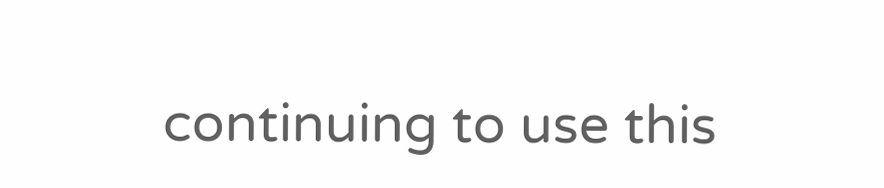continuing to use this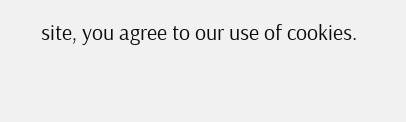site, you agree to our use of cookies.